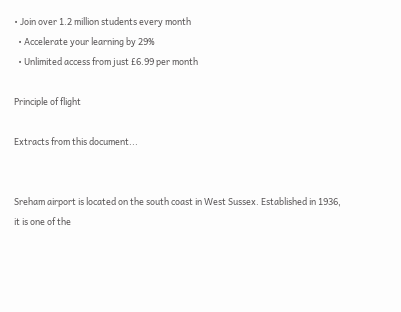• Join over 1.2 million students every month
  • Accelerate your learning by 29%
  • Unlimited access from just £6.99 per month

Principle of flight

Extracts from this document...


Sreham airport is located on the south coast in West Sussex. Established in 1936, it is one of the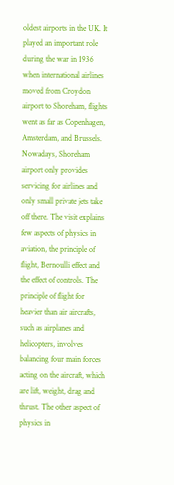oldest airports in the UK. It played an important role during the war in 1936 when international airlines moved from Croydon airport to Shoreham, flights went as far as Copenhagen, Amsterdam, and Brussels. Nowadays, Shoreham airport only provides servicing for airlines and only small private jets take off there. The visit explains few aspects of physics in aviation, the principle of flight, Bernoulli effect and the effect of controls. The principle of flight for heavier than air aircrafts, such as airplanes and helicopters, involves balancing four main forces acting on the aircraft, which are lift, weight, drag and thrust. The other aspect of physics in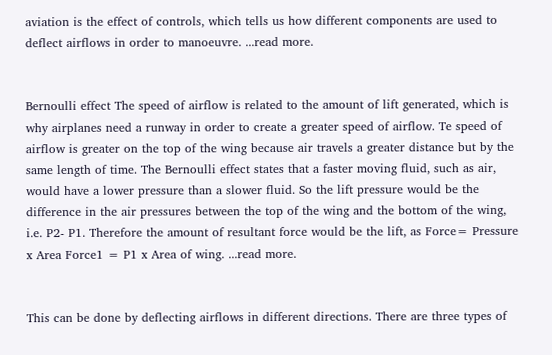aviation is the effect of controls, which tells us how different components are used to deflect airflows in order to manoeuvre. ...read more.


Bernoulli effect The speed of airflow is related to the amount of lift generated, which is why airplanes need a runway in order to create a greater speed of airflow. Te speed of airflow is greater on the top of the wing because air travels a greater distance but by the same length of time. The Bernoulli effect states that a faster moving fluid, such as air, would have a lower pressure than a slower fluid. So the lift pressure would be the difference in the air pressures between the top of the wing and the bottom of the wing, i.e. P2- P1. Therefore the amount of resultant force would be the lift, as Force= Pressure x Area Force1 = P1 x Area of wing. ...read more.


This can be done by deflecting airflows in different directions. There are three types of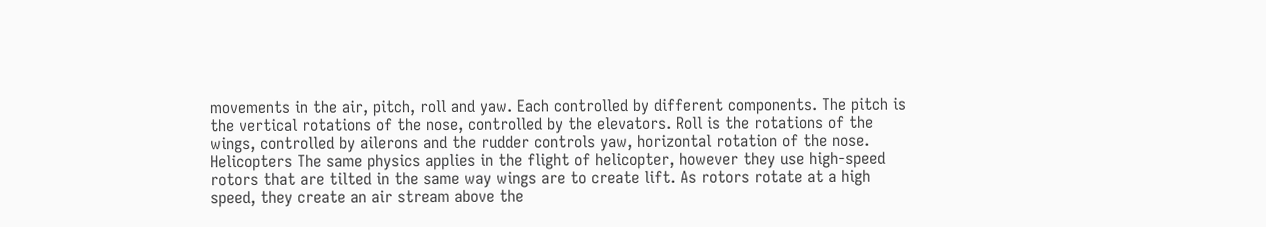movements in the air, pitch, roll and yaw. Each controlled by different components. The pitch is the vertical rotations of the nose, controlled by the elevators. Roll is the rotations of the wings, controlled by ailerons and the rudder controls yaw, horizontal rotation of the nose. Helicopters The same physics applies in the flight of helicopter, however they use high-speed rotors that are tilted in the same way wings are to create lift. As rotors rotate at a high speed, they create an air stream above the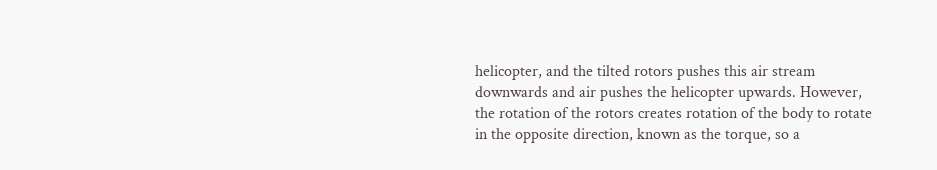helicopter, and the tilted rotors pushes this air stream downwards and air pushes the helicopter upwards. However, the rotation of the rotors creates rotation of the body to rotate in the opposite direction, known as the torque, so a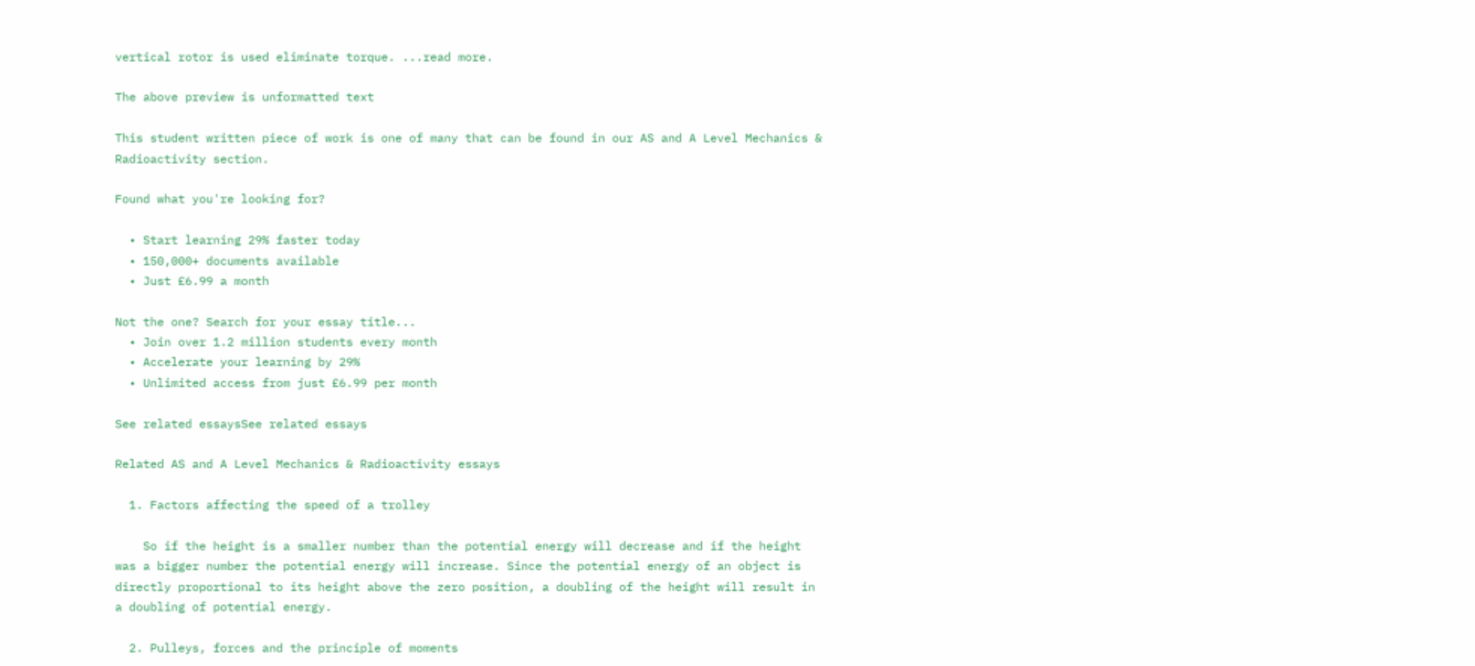vertical rotor is used eliminate torque. ...read more.

The above preview is unformatted text

This student written piece of work is one of many that can be found in our AS and A Level Mechanics & Radioactivity section.

Found what you're looking for?

  • Start learning 29% faster today
  • 150,000+ documents available
  • Just £6.99 a month

Not the one? Search for your essay title...
  • Join over 1.2 million students every month
  • Accelerate your learning by 29%
  • Unlimited access from just £6.99 per month

See related essaysSee related essays

Related AS and A Level Mechanics & Radioactivity essays

  1. Factors affecting the speed of a trolley

    So if the height is a smaller number than the potential energy will decrease and if the height was a bigger number the potential energy will increase. Since the potential energy of an object is directly proportional to its height above the zero position, a doubling of the height will result in a doubling of potential energy.

  2. Pulleys, forces and the principle of moments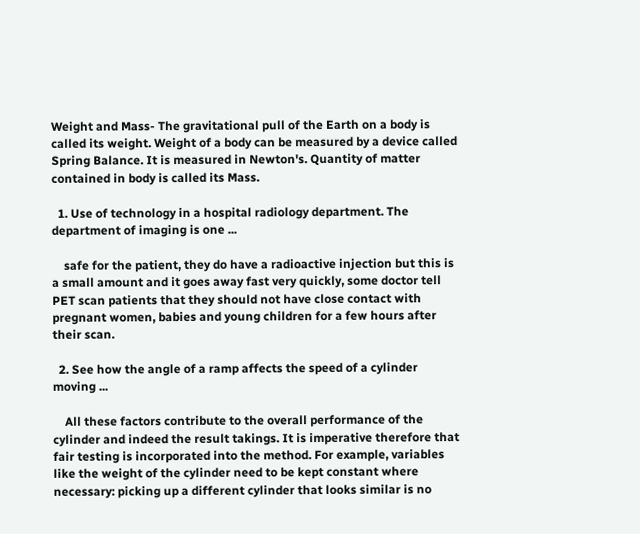Weight and Mass- The gravitational pull of the Earth on a body is called its weight. Weight of a body can be measured by a device called Spring Balance. It is measured in Newton's. Quantity of matter contained in body is called its Mass.

  1. Use of technology in a hospital radiology department. The department of imaging is one ...

    safe for the patient, they do have a radioactive injection but this is a small amount and it goes away fast very quickly, some doctor tell PET scan patients that they should not have close contact with pregnant women, babies and young children for a few hours after their scan.

  2. See how the angle of a ramp affects the speed of a cylinder moving ...

    All these factors contribute to the overall performance of the cylinder and indeed the result takings. It is imperative therefore that fair testing is incorporated into the method. For example, variables like the weight of the cylinder need to be kept constant where necessary: picking up a different cylinder that looks similar is no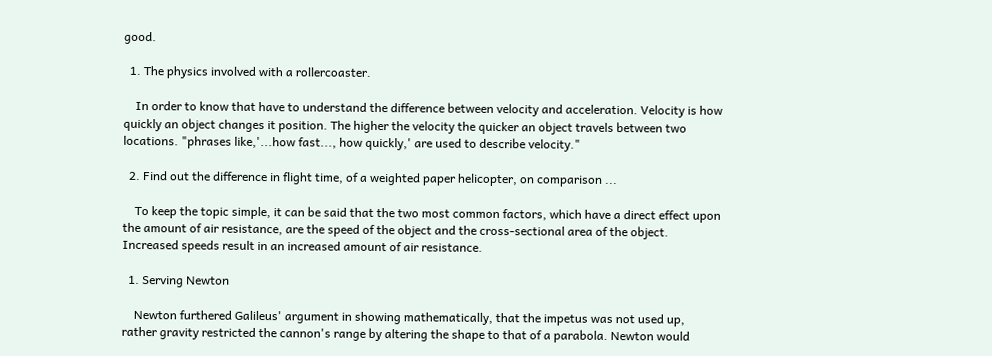good.

  1. The physics involved with a rollercoaster.

    In order to know that have to understand the difference between velocity and acceleration. Velocity is how quickly an object changes it position. The higher the velocity the quicker an object travels between two locations. "phrases like,'...how fast..., how quickly,' are used to describe velocity."

  2. Find out the difference in flight time, of a weighted paper helicopter, on comparison ...

    To keep the topic simple, it can be said that the two most common factors, which have a direct effect upon the amount of air resistance, are the speed of the object and the cross-sectional area of the object. Increased speeds result in an increased amount of air resistance.

  1. Serving Newton

    Newton furthered Galileus' argument in showing mathematically, that the impetus was not used up, rather gravity restricted the cannon's range by altering the shape to that of a parabola. Newton would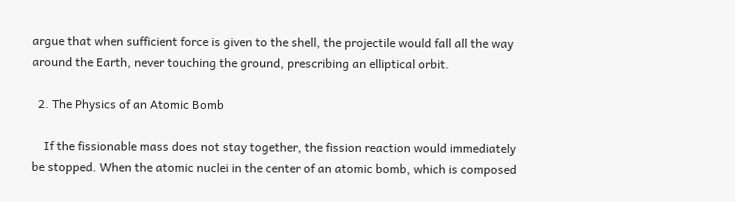argue that when sufficient force is given to the shell, the projectile would fall all the way around the Earth, never touching the ground, prescribing an elliptical orbit.

  2. The Physics of an Atomic Bomb

    If the fissionable mass does not stay together, the fission reaction would immediately be stopped. When the atomic nuclei in the center of an atomic bomb, which is composed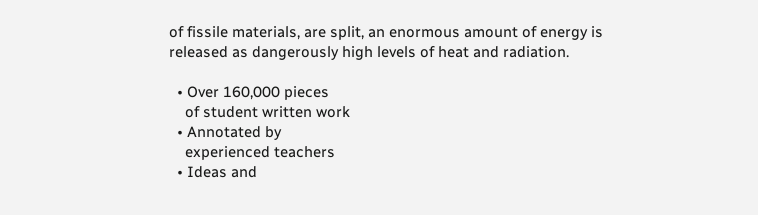of fissile materials, are split, an enormous amount of energy is released as dangerously high levels of heat and radiation.

  • Over 160,000 pieces
    of student written work
  • Annotated by
    experienced teachers
  • Ideas and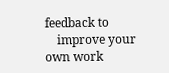feedback to
    improve your own work